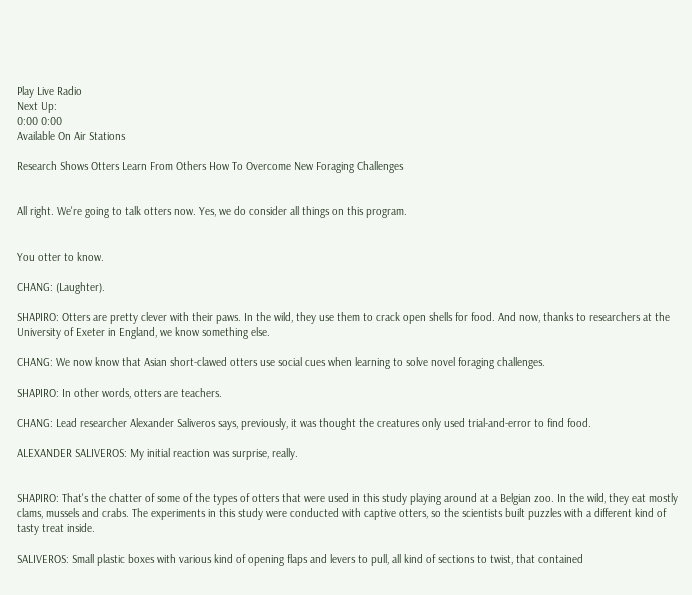Play Live Radio
Next Up:
0:00 0:00
Available On Air Stations

Research Shows Otters Learn From Others How To Overcome New Foraging Challenges


All right. We're going to talk otters now. Yes, we do consider all things on this program.


You otter to know.

CHANG: (Laughter).

SHAPIRO: Otters are pretty clever with their paws. In the wild, they use them to crack open shells for food. And now, thanks to researchers at the University of Exeter in England, we know something else.

CHANG: We now know that Asian short-clawed otters use social cues when learning to solve novel foraging challenges.

SHAPIRO: In other words, otters are teachers.

CHANG: Lead researcher Alexander Saliveros says, previously, it was thought the creatures only used trial-and-error to find food.

ALEXANDER SALIVEROS: My initial reaction was surprise, really.


SHAPIRO: That's the chatter of some of the types of otters that were used in this study playing around at a Belgian zoo. In the wild, they eat mostly clams, mussels and crabs. The experiments in this study were conducted with captive otters, so the scientists built puzzles with a different kind of tasty treat inside.

SALIVEROS: Small plastic boxes with various kind of opening flaps and levers to pull, all kind of sections to twist, that contained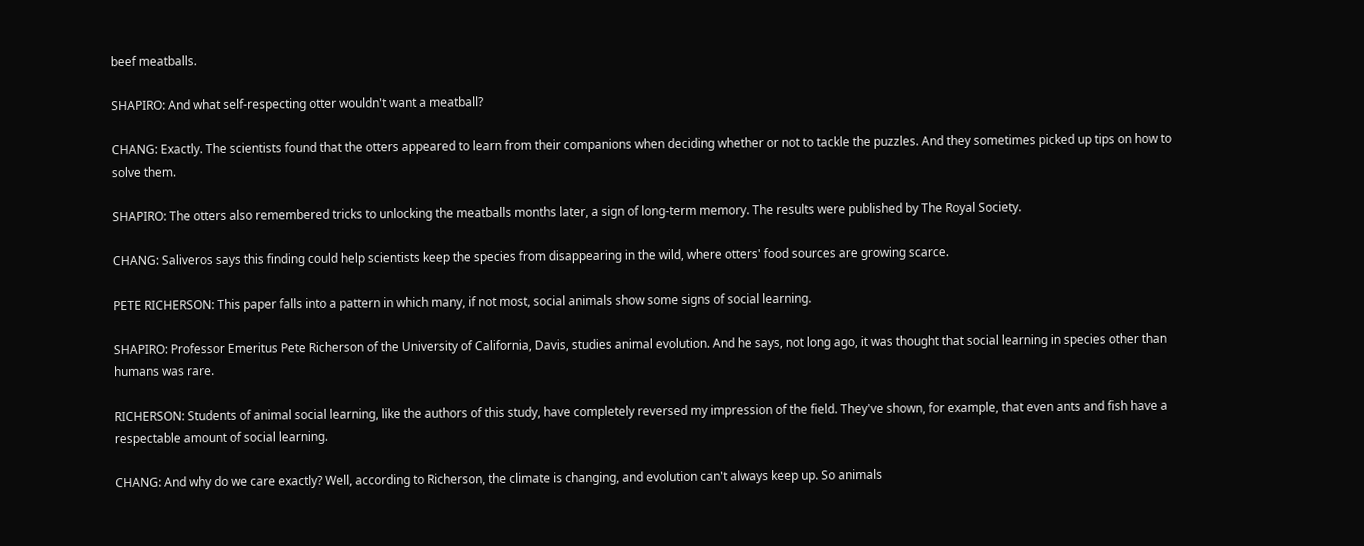beef meatballs.

SHAPIRO: And what self-respecting otter wouldn't want a meatball?

CHANG: Exactly. The scientists found that the otters appeared to learn from their companions when deciding whether or not to tackle the puzzles. And they sometimes picked up tips on how to solve them.

SHAPIRO: The otters also remembered tricks to unlocking the meatballs months later, a sign of long-term memory. The results were published by The Royal Society.

CHANG: Saliveros says this finding could help scientists keep the species from disappearing in the wild, where otters' food sources are growing scarce.

PETE RICHERSON: This paper falls into a pattern in which many, if not most, social animals show some signs of social learning.

SHAPIRO: Professor Emeritus Pete Richerson of the University of California, Davis, studies animal evolution. And he says, not long ago, it was thought that social learning in species other than humans was rare.

RICHERSON: Students of animal social learning, like the authors of this study, have completely reversed my impression of the field. They've shown, for example, that even ants and fish have a respectable amount of social learning.

CHANG: And why do we care exactly? Well, according to Richerson, the climate is changing, and evolution can't always keep up. So animals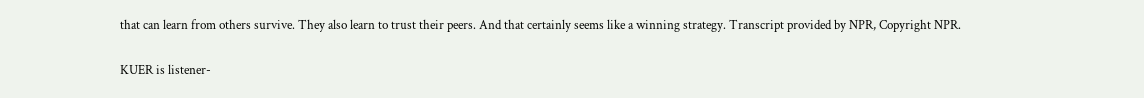that can learn from others survive. They also learn to trust their peers. And that certainly seems like a winning strategy. Transcript provided by NPR, Copyright NPR.

KUER is listener-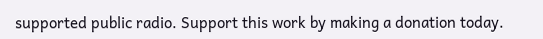supported public radio. Support this work by making a donation today.